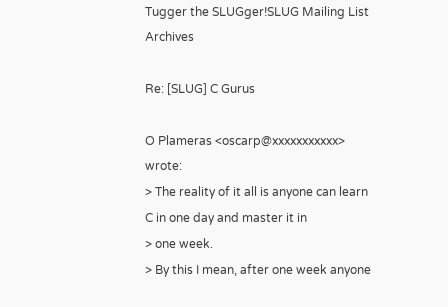Tugger the SLUGger!SLUG Mailing List Archives

Re: [SLUG] C Gurus

O Plameras <oscarp@xxxxxxxxxxx> wrote:
> The reality of it all is anyone can learn C in one day and master it in
> one week.
> By this I mean, after one week anyone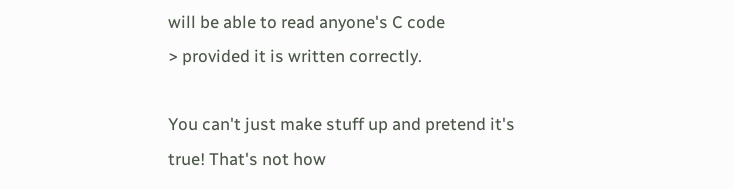will be able to read anyone's C code
> provided it is written correctly.

You can't just make stuff up and pretend it's true! That's not how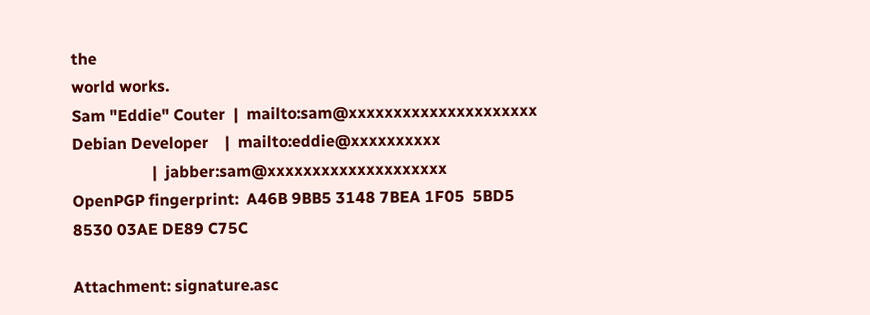the
world works.
Sam "Eddie" Couter  |  mailto:sam@xxxxxxxxxxxxxxxxxxxxx
Debian Developer    |  mailto:eddie@xxxxxxxxxx
                    |  jabber:sam@xxxxxxxxxxxxxxxxxxxx
OpenPGP fingerprint:  A46B 9BB5 3148 7BEA 1F05  5BD5 8530 03AE DE89 C75C

Attachment: signature.asc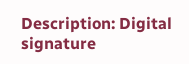Description: Digital signature